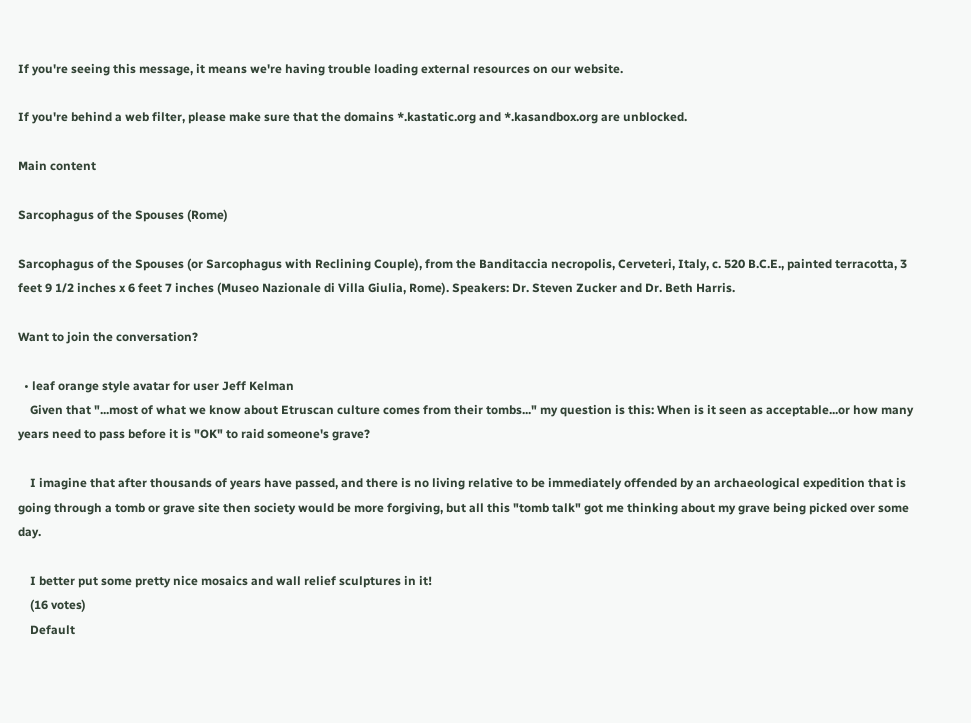If you're seeing this message, it means we're having trouble loading external resources on our website.

If you're behind a web filter, please make sure that the domains *.kastatic.org and *.kasandbox.org are unblocked.

Main content

Sarcophagus of the Spouses (Rome)

Sarcophagus of the Spouses (or Sarcophagus with Reclining Couple), from the Banditaccia necropolis, Cerveteri, Italy, c. 520 B.C.E., painted terracotta, 3 feet 9 1/2 inches x 6 feet 7 inches (Museo Nazionale di Villa Giulia, Rome). Speakers: Dr. Steven Zucker and Dr. Beth Harris.

Want to join the conversation?

  • leaf orange style avatar for user Jeff Kelman
    Given that "...most of what we know about Etruscan culture comes from their tombs..." my question is this: When is it seen as acceptable...or how many years need to pass before it is "OK" to raid someone's grave?

    I imagine that after thousands of years have passed, and there is no living relative to be immediately offended by an archaeological expedition that is going through a tomb or grave site then society would be more forgiving, but all this "tomb talk" got me thinking about my grave being picked over some day.

    I better put some pretty nice mosaics and wall relief sculptures in it!
    (16 votes)
    Default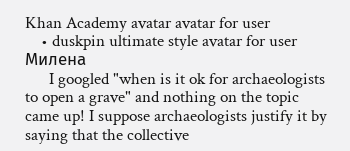Khan Academy avatar avatar for user
    • duskpin ultimate style avatar for user Миленa
      I googled "when is it ok for archaeologists to open a grave" and nothing on the topic came up! I suppose archaeologists justify it by saying that the collective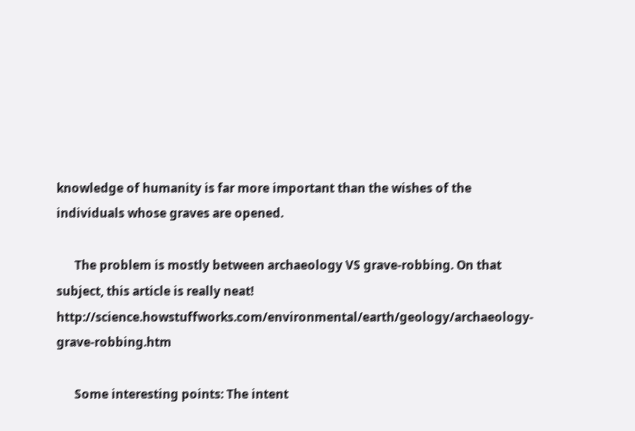knowledge of humanity is far more important than the wishes of the individuals whose graves are opened.

      The problem is mostly between archaeology VS grave-robbing. On that subject, this article is really neat! http://science.howstuffworks.com/environmental/earth/geology/archaeology-grave-robbing.htm

      Some interesting points: The intent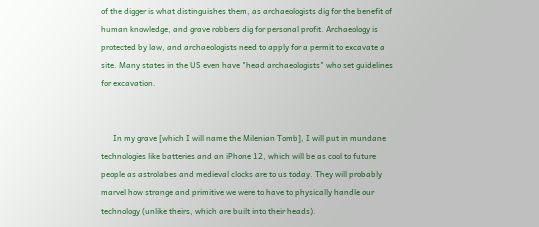of the digger is what distinguishes them, as archaeologists dig for the benefit of human knowledge, and grave robbers dig for personal profit. Archaeology is protected by law, and archaeologists need to apply for a permit to excavate a site. Many states in the US even have "head archaeologists" who set guidelines for excavation.


      In my grave [which I will name the Milenian Tomb], I will put in mundane technologies like batteries and an iPhone 12, which will be as cool to future people as astrolabes and medieval clocks are to us today. They will probably marvel how strange and primitive we were to have to physically handle our technology (unlike theirs, which are built into their heads).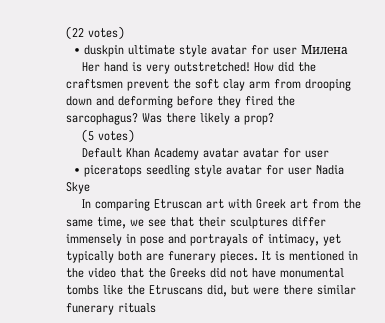(22 votes)
  • duskpin ultimate style avatar for user Миленa
    Her hand is very outstretched! How did the craftsmen prevent the soft clay arm from drooping down and deforming before they fired the sarcophagus? Was there likely a prop?
    (5 votes)
    Default Khan Academy avatar avatar for user
  • piceratops seedling style avatar for user Nadia Skye
    In comparing Etruscan art with Greek art from the same time, we see that their sculptures differ immensely in pose and portrayals of intimacy, yet typically both are funerary pieces. It is mentioned in the video that the Greeks did not have monumental tombs like the Etruscans did, but were there similar funerary rituals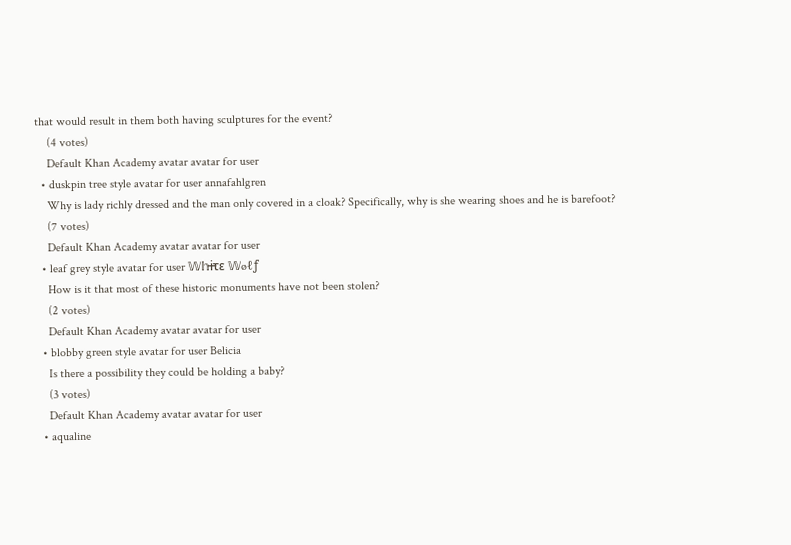that would result in them both having sculptures for the event?
    (4 votes)
    Default Khan Academy avatar avatar for user
  • duskpin tree style avatar for user annafahlgren
    Why is lady richly dressed and the man only covered in a cloak? Specifically, why is she wearing shoes and he is barefoot?
    (7 votes)
    Default Khan Academy avatar avatar for user
  • leaf grey style avatar for user 𝕎𝕙i̶τε 𝕎øℓƒ
    How is it that most of these historic monuments have not been stolen?
    (2 votes)
    Default Khan Academy avatar avatar for user
  • blobby green style avatar for user Belicia
    Is there a possibility they could be holding a baby?
    (3 votes)
    Default Khan Academy avatar avatar for user
  • aqualine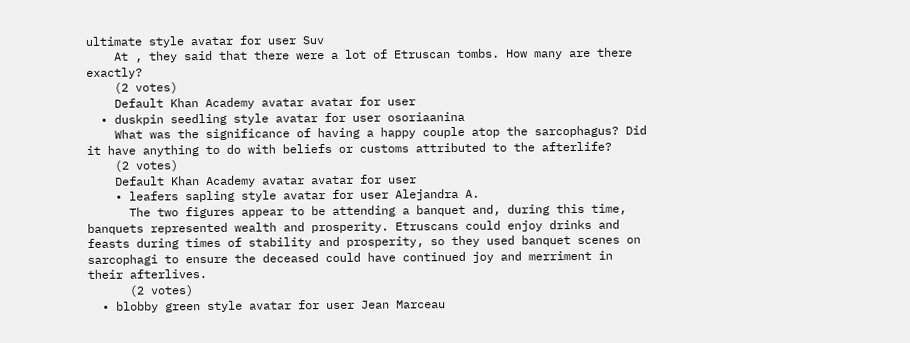ultimate style avatar for user Suv
    At , they said that there were a lot of Etruscan tombs. How many are there exactly?
    (2 votes)
    Default Khan Academy avatar avatar for user
  • duskpin seedling style avatar for user osoriaanina
    What was the significance of having a happy couple atop the sarcophagus? Did it have anything to do with beliefs or customs attributed to the afterlife?
    (2 votes)
    Default Khan Academy avatar avatar for user
    • leafers sapling style avatar for user Alejandra A.
      The two figures appear to be attending a banquet and, during this time, banquets represented wealth and prosperity. Etruscans could enjoy drinks and feasts during times of stability and prosperity, so they used banquet scenes on sarcophagi to ensure the deceased could have continued joy and merriment in their afterlives.
      (2 votes)
  • blobby green style avatar for user Jean Marceau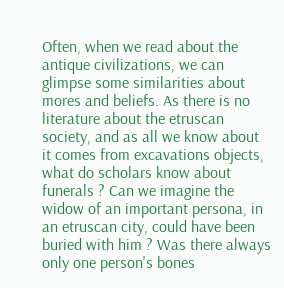Often, when we read about the antique civilizations, we can glimpse some similarities about mores and beliefs. As there is no literature about the etruscan society, and as all we know about it comes from excavations objects, what do scholars know about funerals ? Can we imagine the widow of an important persona, in an etruscan city, could have been buried with him ? Was there always only one person's bones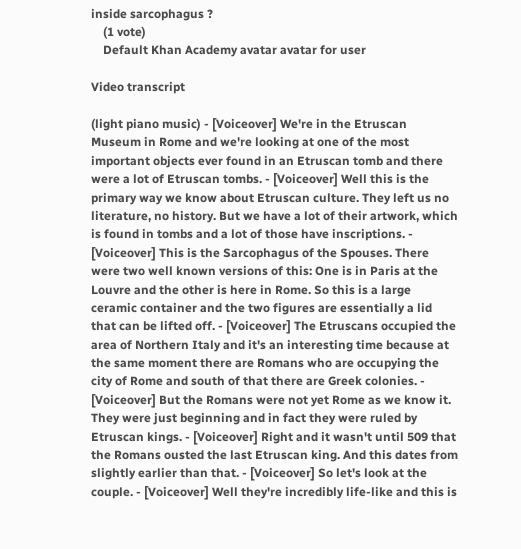inside sarcophagus ?
    (1 vote)
    Default Khan Academy avatar avatar for user

Video transcript

(light piano music) - [Voiceover] We're in the Etruscan Museum in Rome and we're looking at one of the most important objects ever found in an Etruscan tomb and there were a lot of Etruscan tombs. - [Voiceover] Well this is the primary way we know about Etruscan culture. They left us no literature, no history. But we have a lot of their artwork, which is found in tombs and a lot of those have inscriptions. - [Voiceover] This is the Sarcophagus of the Spouses. There were two well known versions of this: One is in Paris at the Louvre and the other is here in Rome. So this is a large ceramic container and the two figures are essentially a lid that can be lifted off. - [Voiceover] The Etruscans occupied the area of Northern Italy and it's an interesting time because at the same moment there are Romans who are occupying the city of Rome and south of that there are Greek colonies. - [Voiceover] But the Romans were not yet Rome as we know it. They were just beginning and in fact they were ruled by Etruscan kings. - [Voiceover] Right and it wasn't until 509 that the Romans ousted the last Etruscan king. And this dates from slightly earlier than that. - [Voiceover] So let's look at the couple. - [Voiceover] Well they're incredibly life-like and this is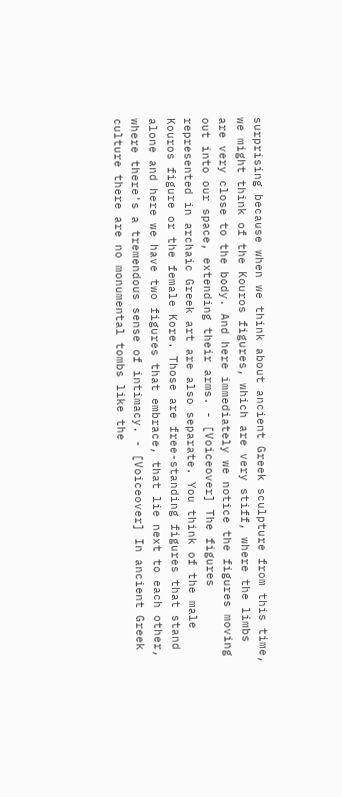surprising because when we think about ancient Greek sculpture from this time, we might think of the Kouros figures, which are very stiff, where the limbs are very close to the body. And here immediately we notice the figures moving out into our space, extending their arms. - [Voiceover] The figures represented in archaic Greek art are also separate. You think of the male Kouros figure or the female Kore. Those are free-standing figures that stand alone and here we have two figures that embrace, that lie next to each other, where there's a tremendous sense of intimacy. - [Voiceover] In ancient Greek culture there are no monumental tombs like the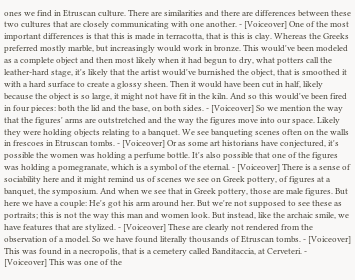ones we find in Etruscan culture. There are similarities and there are differences between these two cultures that are closely communicating with one another. - [Voiceover] One of the most important differences is that this is made in terracotta, that is this is clay. Whereas the Greeks preferred mostly marble, but increasingly would work in bronze. This would've been modeled as a complete object and then most likely when it had begun to dry, what potters call the leather-hard stage, it's likely that the artist would've burnished the object, that is smoothed it with a hard surface to create a glossy sheen. Then it would have been cut in half, likely because the object is so large, it might not have fit in the kiln. And so this would've been fired in four pieces: both the lid and the base, on both sides. - [Voiceover] So we mention the way that the figures' arms are outstretched and the way the figures move into our space. Likely they were holding objects relating to a banquet. We see banqueting scenes often on the walls in frescoes in Etruscan tombs. - [Voiceover] Or as some art historians have conjectured, it's possible the women was holding a perfume bottle. It's also possible that one of the figures was holding a pomegranate, which is a symbol of the eternal. - [Voiceover] There is a sense of sociability here and it might remind us of scenes we see on Greek pottery, of figures at a banquet, the symposium. And when we see that in Greek pottery, those are male figures. But here we have a couple: He's got his arm around her. But we're not supposed to see these as portraits; this is not the way this man and women look. But instead, like the archaic smile, we have features that are stylized. - [Voiceover] These are clearly not rendered from the observation of a model. So we have found literally thousands of Etruscan tombs. - [Voiceover] This was found in a necropolis, that is a cemetery called Banditaccia, at Cerveteri. - [Voiceover] This was one of the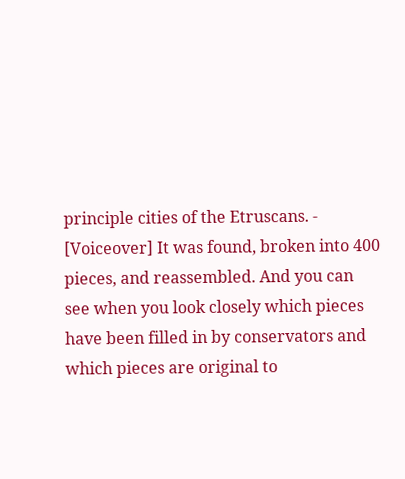principle cities of the Etruscans. - [Voiceover] It was found, broken into 400 pieces, and reassembled. And you can see when you look closely which pieces have been filled in by conservators and which pieces are original to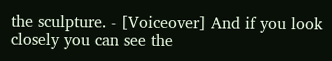the sculpture. - [Voiceover] And if you look closely you can see the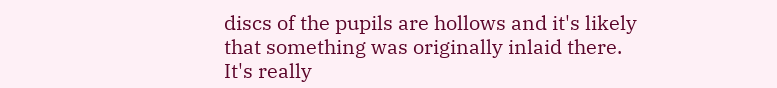discs of the pupils are hollows and it's likely that something was originally inlaid there. It's really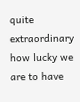quite extraordinary how lucky we are to have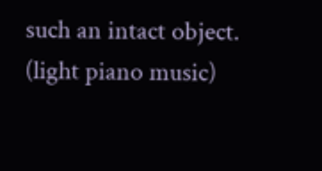such an intact object. (light piano music)